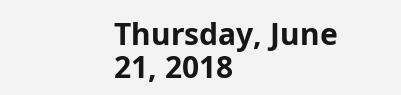Thursday, June 21, 2018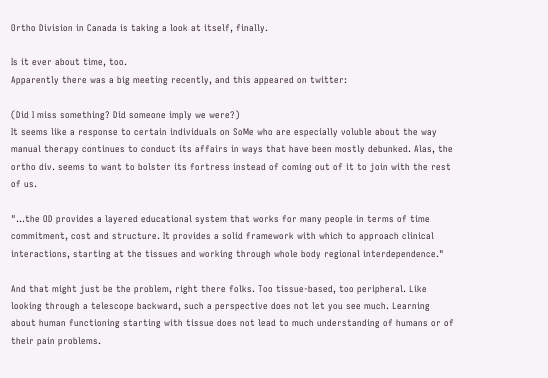Ortho Division in Canada is taking a look at itself, finally.

Is it ever about time, too.
Apparently there was a big meeting recently, and this appeared on twitter:

(Did I miss something? Did someone imply we were?)
It seems like a response to certain individuals on SoMe who are especially voluble about the way manual therapy continues to conduct its affairs in ways that have been mostly debunked. Alas, the ortho div. seems to want to bolster its fortress instead of coming out of it to join with the rest of us.

"...the OD provides a layered educational system that works for many people in terms of time commitment, cost and structure. It provides a solid framework with which to approach clinical interactions, starting at the tissues and working through whole body regional interdependence."

And that might just be the problem, right there folks. Too tissue-based, too peripheral. Like looking through a telescope backward, such a perspective does not let you see much. Learning about human functioning starting with tissue does not lead to much understanding of humans or of their pain problems.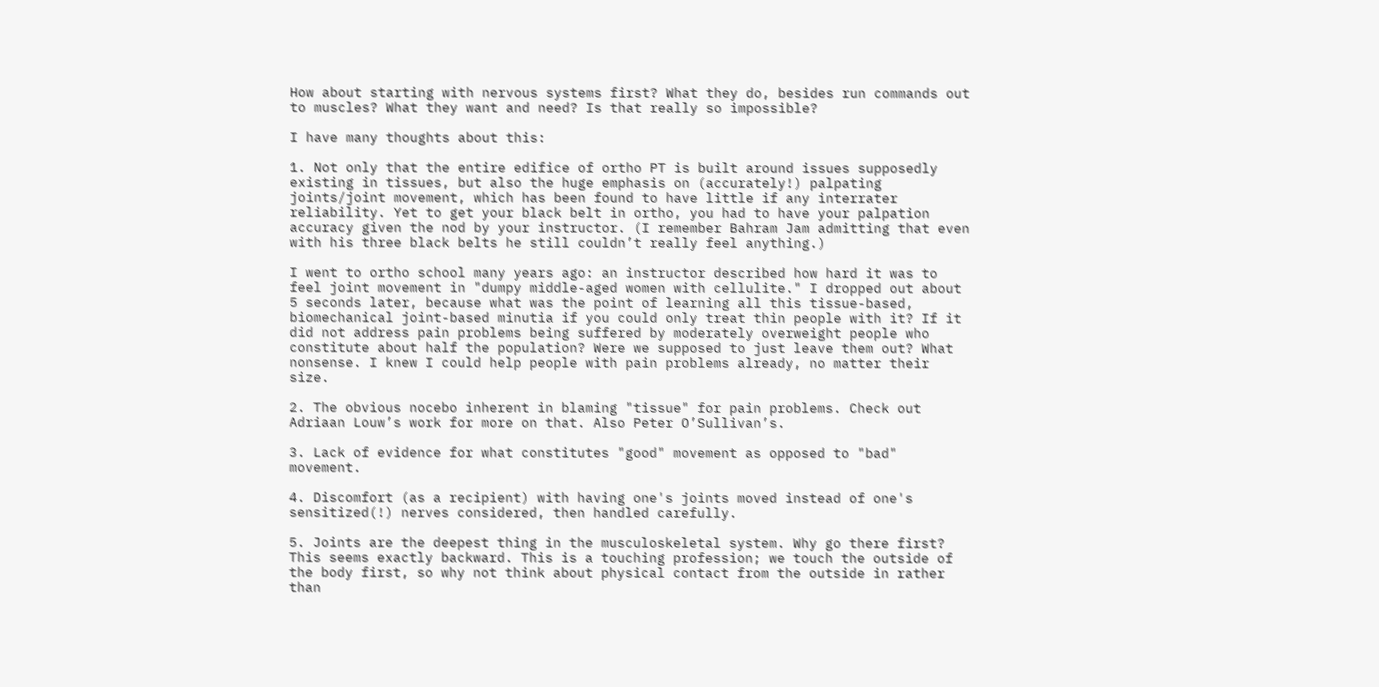How about starting with nervous systems first? What they do, besides run commands out to muscles? What they want and need? Is that really so impossible?

I have many thoughts about this:

1. Not only that the entire edifice of ortho PT is built around issues supposedly existing in tissues, but also the huge emphasis on (accurately!) palpating joints/joint movement, which has been found to have little if any interrater reliability. Yet to get your black belt in ortho, you had to have your palpation accuracy given the nod by your instructor. (I remember Bahram Jam admitting that even with his three black belts he still couldn’t really feel anything.)

I went to ortho school many years ago: an instructor described how hard it was to feel joint movement in "dumpy middle-aged women with cellulite." I dropped out about 5 seconds later, because what was the point of learning all this tissue-based, biomechanical joint-based minutia if you could only treat thin people with it? If it did not address pain problems being suffered by moderately overweight people who constitute about half the population? Were we supposed to just leave them out? What nonsense. I knew I could help people with pain problems already, no matter their size.

2. The obvious nocebo inherent in blaming "tissue" for pain problems. Check out Adriaan Louw’s work for more on that. Also Peter O’Sullivan’s.

3. Lack of evidence for what constitutes "good" movement as opposed to "bad" movement.

4. Discomfort (as a recipient) with having one's joints moved instead of one's sensitized(!) nerves considered, then handled carefully.

5. Joints are the deepest thing in the musculoskeletal system. Why go there first? This seems exactly backward. This is a touching profession; we touch the outside of the body first, so why not think about physical contact from the outside in rather than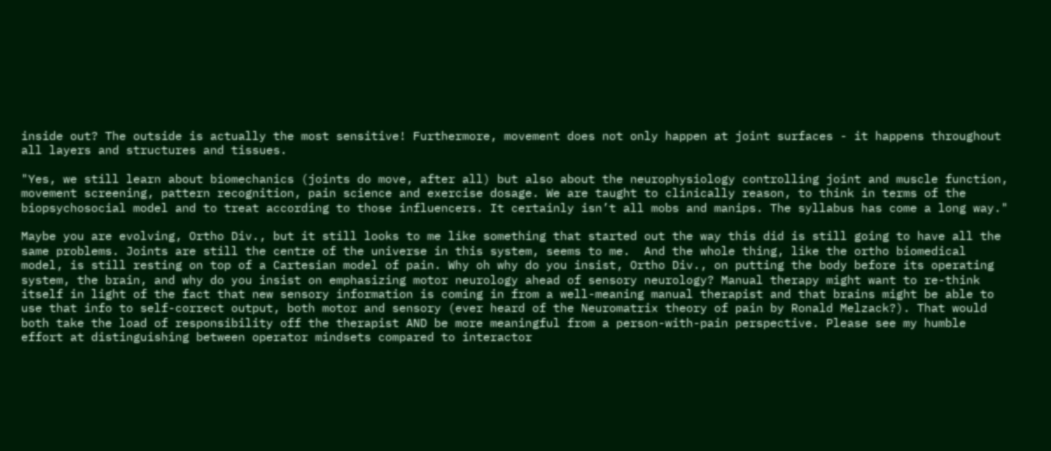inside out? The outside is actually the most sensitive! Furthermore, movement does not only happen at joint surfaces - it happens throughout all layers and structures and tissues.

"Yes, we still learn about biomechanics (joints do move, after all) but also about the neurophysiology controlling joint and muscle function, movement screening, pattern recognition, pain science and exercise dosage. We are taught to clinically reason, to think in terms of the biopsychosocial model and to treat according to those influencers. It certainly isn’t all mobs and manips. The syllabus has come a long way."

Maybe you are evolving, Ortho Div., but it still looks to me like something that started out the way this did is still going to have all the same problems. Joints are still the centre of the universe in this system, seems to me.  And the whole thing, like the ortho biomedical model, is still resting on top of a Cartesian model of pain. Why oh why do you insist, Ortho Div., on putting the body before its operating system, the brain, and why do you insist on emphasizing motor neurology ahead of sensory neurology? Manual therapy might want to re-think itself in light of the fact that new sensory information is coming in from a well-meaning manual therapist and that brains might be able to use that info to self-correct output, both motor and sensory (ever heard of the Neuromatrix theory of pain by Ronald Melzack?). That would both take the load of responsibility off the therapist AND be more meaningful from a person-with-pain perspective. Please see my humble effort at distinguishing between operator mindsets compared to interactor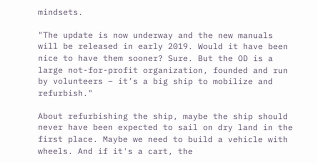mindsets.

"The update is now underway and the new manuals will be released in early 2019. Would it have been nice to have them sooner? Sure. But the OD is a large not-for-profit organization, founded and run by volunteers – it’s a big ship to mobilize and refurbish."

About refurbishing the ship, maybe the ship should never have been expected to sail on dry land in the first place. Maybe we need to build a vehicle with wheels. And if it's a cart, the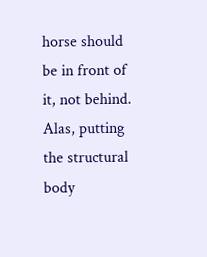horse should be in front of it, not behind.
Alas, putting the structural body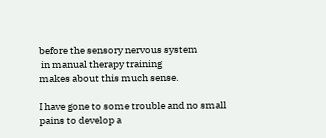before the sensory nervous system
 in manual therapy training
makes about this much sense.

I have gone to some trouble and no small pains to develop a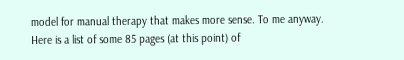model for manual therapy that makes more sense. To me anyway. Here is a list of some 85 pages (at this point) of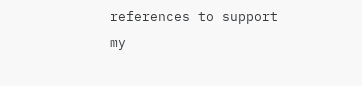references to support my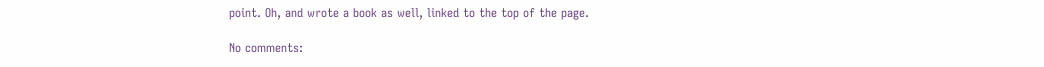point. Oh, and wrote a book as well, linked to the top of the page.

No comments: